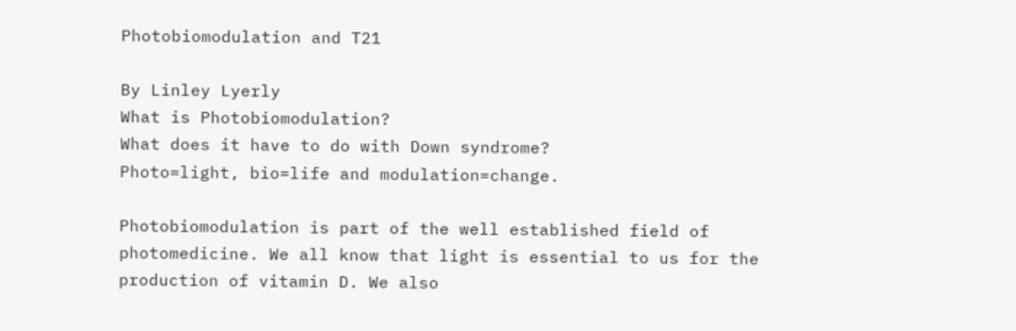Photobiomodulation and T21

By Linley Lyerly
What is Photobiomodulation?
What does it have to do with Down syndrome?
Photo=light, bio=life and modulation=change.

Photobiomodulation is part of the well established field of photomedicine. We all know that light is essential to us for the production of vitamin D. We also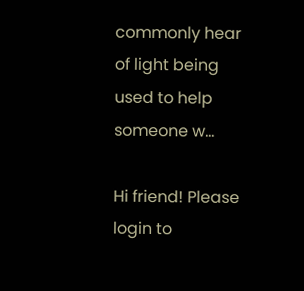commonly hear of light being used to help someone w...

Hi friend! Please login to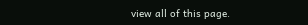view all of this page.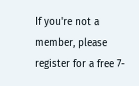If you're not a member, please register for a free 7-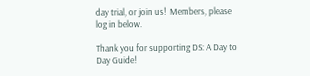day trial, or join us!  Members, please log in below.

Thank you for supporting DS: A Day to Day Guide!